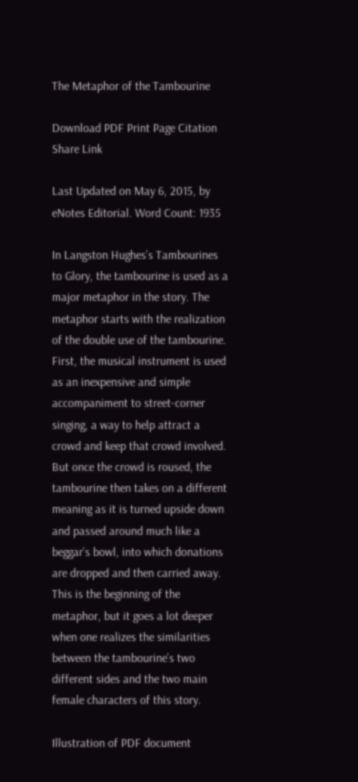The Metaphor of the Tambourine

Download PDF Print Page Citation Share Link

Last Updated on May 6, 2015, by eNotes Editorial. Word Count: 1935

In Langston Hughes’s Tambourines to Glory, the tambourine is used as a major metaphor in the story. The metaphor starts with the realization of the double use of the tambourine. First, the musical instrument is used as an inexpensive and simple accompaniment to street-corner singing, a way to help attract a crowd and keep that crowd involved. But once the crowd is roused, the tambourine then takes on a different meaning as it is turned upside down and passed around much like a beggar’s bowl, into which donations are dropped and then carried away. This is the beginning of the metaphor, but it goes a lot deeper when one realizes the similarities between the tambourine’s two different sides and the two main female characters of this story.

Illustration of PDF document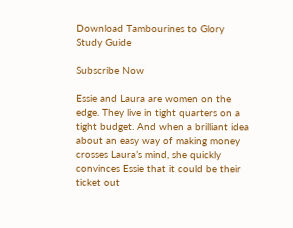Download Tambourines to Glory Study Guide

Subscribe Now

Essie and Laura are women on the edge. They live in tight quarters on a tight budget. And when a brilliant idea about an easy way of making money crosses Laura’s mind, she quickly convinces Essie that it could be their ticket out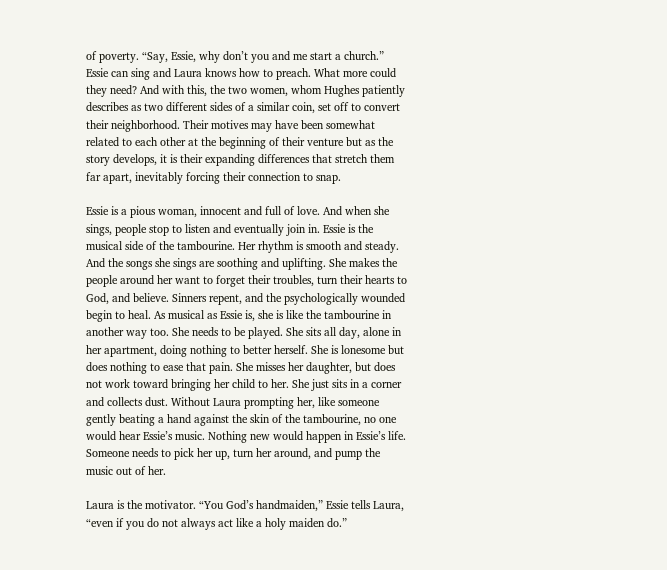of poverty. “Say, Essie, why don’t you and me start a church.” Essie can sing and Laura knows how to preach. What more could they need? And with this, the two women, whom Hughes patiently describes as two different sides of a similar coin, set off to convert their neighborhood. Their motives may have been somewhat related to each other at the beginning of their venture but as the story develops, it is their expanding differences that stretch them far apart, inevitably forcing their connection to snap.

Essie is a pious woman, innocent and full of love. And when she sings, people stop to listen and eventually join in. Essie is the musical side of the tambourine. Her rhythm is smooth and steady. And the songs she sings are soothing and uplifting. She makes the people around her want to forget their troubles, turn their hearts to God, and believe. Sinners repent, and the psychologically wounded begin to heal. As musical as Essie is, she is like the tambourine in another way too. She needs to be played. She sits all day, alone in her apartment, doing nothing to better herself. She is lonesome but does nothing to ease that pain. She misses her daughter, but does not work toward bringing her child to her. She just sits in a corner and collects dust. Without Laura prompting her, like someone gently beating a hand against the skin of the tambourine, no one would hear Essie’s music. Nothing new would happen in Essie’s life. Someone needs to pick her up, turn her around, and pump the music out of her.

Laura is the motivator. “You God’s handmaiden,” Essie tells Laura, “even if you do not always act like a holy maiden do.”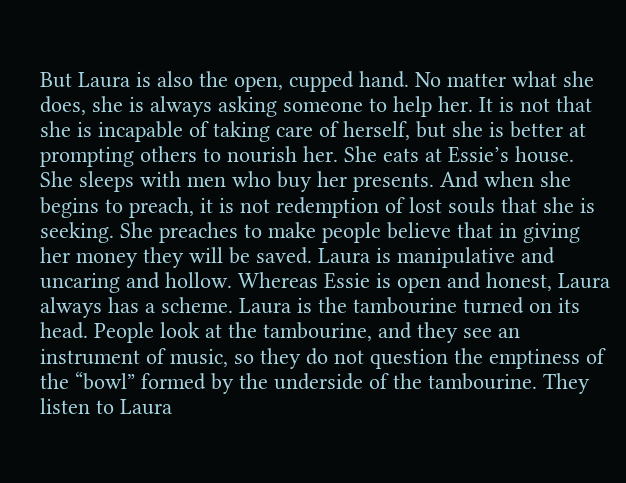But Laura is also the open, cupped hand. No matter what she does, she is always asking someone to help her. It is not that she is incapable of taking care of herself, but she is better at prompting others to nourish her. She eats at Essie’s house. She sleeps with men who buy her presents. And when she begins to preach, it is not redemption of lost souls that she is seeking. She preaches to make people believe that in giving her money they will be saved. Laura is manipulative and uncaring and hollow. Whereas Essie is open and honest, Laura always has a scheme. Laura is the tambourine turned on its head. People look at the tambourine, and they see an instrument of music, so they do not question the emptiness of the “bowl” formed by the underside of the tambourine. They listen to Laura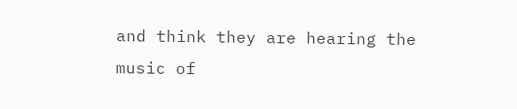and think they are hearing the music of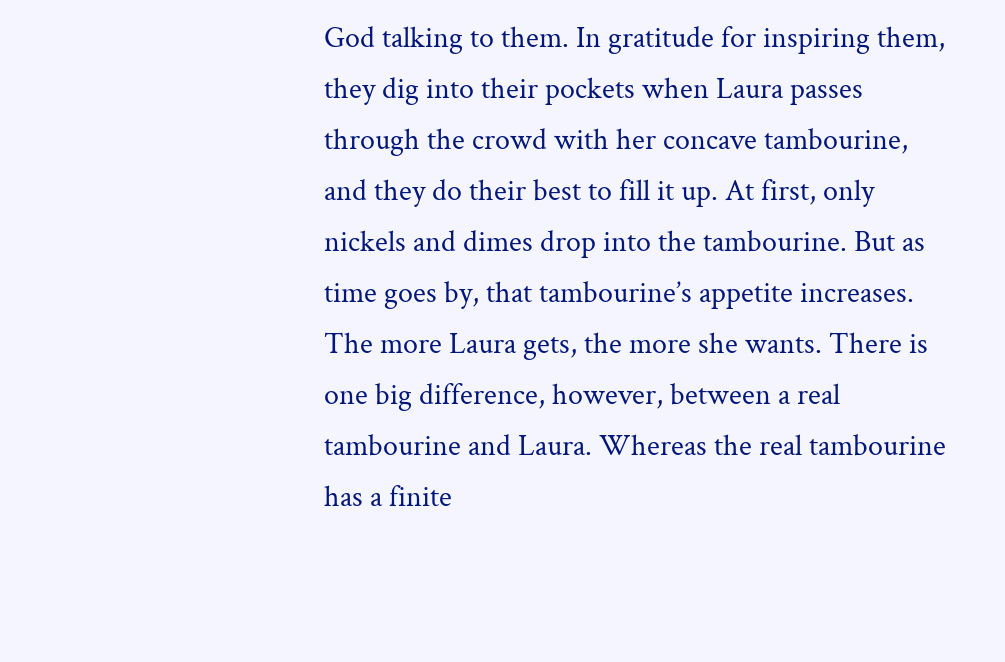God talking to them. In gratitude for inspiring them, they dig into their pockets when Laura passes through the crowd with her concave tambourine, and they do their best to fill it up. At first, only nickels and dimes drop into the tambourine. But as time goes by, that tambourine’s appetite increases. The more Laura gets, the more she wants. There is one big difference, however, between a real tambourine and Laura. Whereas the real tambourine has a finite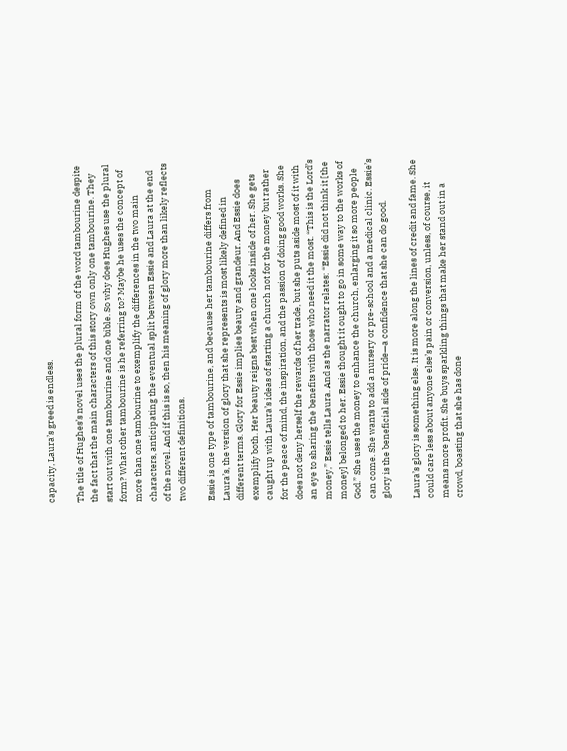capacity, Laura’s greed is endless.

The title of Hughes’s novel uses the plural form of the word tambourine despite the fact that the main characters of this story own only one tambourine. They start out with one tambourine and one bible. So why does Hughes use the plural form? What other tambourine is he referring to? Maybe he uses the concept of more than one tambourine to exemplify the differences in the two main characters, anticipating the eventual split between Essie and Laura at the end of the novel. And if this is so, then his meaning of glory more than likely reflects two different definitions.

Essie is one type of tambourine, and because her tambourine differs from Laura’s, the version of glory that she represents is most likely defined in different terms. Glory for Essie implies beauty and grandeur. And Essie does exemplify both. Her beauty reigns best when one looks inside of her. She gets caught up with Laura’s ideas of starting a church not for the money but rather for the peace of mind, the inspiration, and the passion of doing good works. She does not deny herself the rewards of her trade, but she puts aside most of it with an eye to sharing the benefits with those who need it the most. “This is the Lord’s money,” Essie tells Laura. And as the narrator relates: “Essie did not think it [the money] belonged to her. Essie thought it ought to go in some way to the works of God.” She uses the money to enhance the church, enlarging it so more people can come. She wants to add a nursery or pre-school and a medical clinic. Essie’s glory is the beneficial side of pride—a confidence that she can do good.

Laura’s glory is something else. It is more along the lines of credit and fame. She could care less about anyone else’s pain or conversion, unless, of course, it means more profit. She buys sparkling things that make her stand out in a crowd, boasting that she has done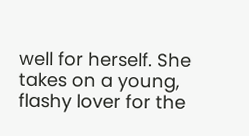well for herself. She takes on a young, flashy lover for the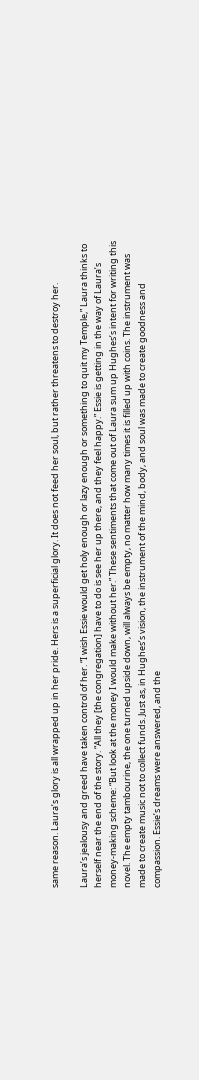same reason. Laura’s glory is all wrapped up in her pride. Hers is a superficial glory. It does not feed her soul, but rather threatens to destroy her.

Laura’s jealousy and greed have taken control of her. “I wish Essie would get holy enough or lazy enough or something to quit my Temple,” Laura thinks to herself near the end of the story. “All they [the congregation] have to do is see her up there, and they feel happy.” Essie is getting in the way of Laura’s money-making scheme: “But look at the money I would make without her.” These sentiments that come out of Laura sum up Hughes’s intent for writing this novel. The empty tambourine, the one turned upside down, will always be empty, no matter how many times it is filled up with coins. The instrument was made to create music not to collect funds. Just as, in Hughes’s vision, the instrument of the mind, body, and soul was made to create goodness and compassion. Essie’s dreams were answered, and the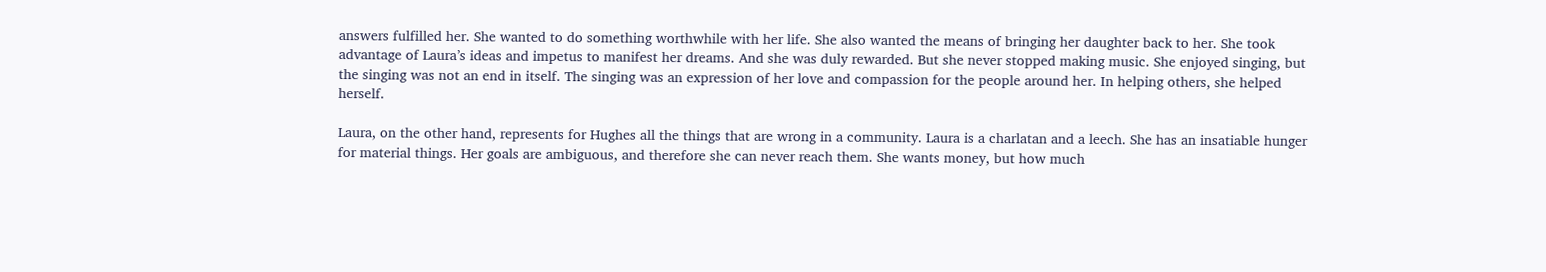answers fulfilled her. She wanted to do something worthwhile with her life. She also wanted the means of bringing her daughter back to her. She took advantage of Laura’s ideas and impetus to manifest her dreams. And she was duly rewarded. But she never stopped making music. She enjoyed singing, but the singing was not an end in itself. The singing was an expression of her love and compassion for the people around her. In helping others, she helped herself.

Laura, on the other hand, represents for Hughes all the things that are wrong in a community. Laura is a charlatan and a leech. She has an insatiable hunger for material things. Her goals are ambiguous, and therefore she can never reach them. She wants money, but how much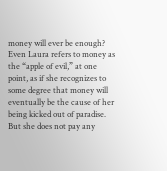money will ever be enough? Even Laura refers to money as the “apple of evil,” at one point, as if she recognizes to some degree that money will eventually be the cause of her being kicked out of paradise. But she does not pay any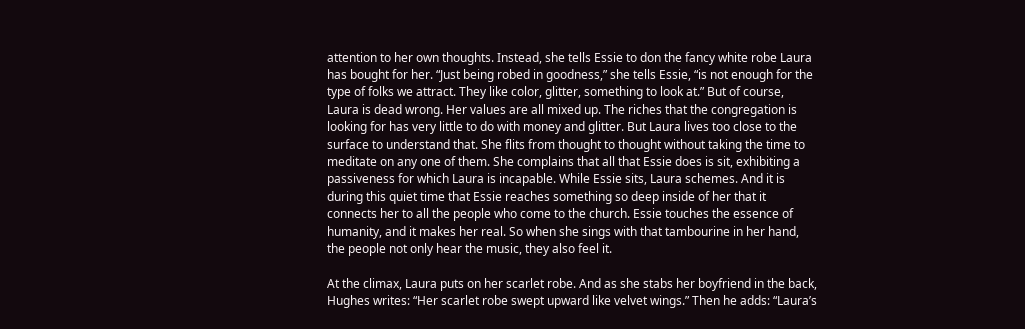attention to her own thoughts. Instead, she tells Essie to don the fancy white robe Laura has bought for her. “Just being robed in goodness,” she tells Essie, “is not enough for the type of folks we attract. They like color, glitter, something to look at.” But of course, Laura is dead wrong. Her values are all mixed up. The riches that the congregation is looking for has very little to do with money and glitter. But Laura lives too close to the surface to understand that. She flits from thought to thought without taking the time to meditate on any one of them. She complains that all that Essie does is sit, exhibiting a passiveness for which Laura is incapable. While Essie sits, Laura schemes. And it is during this quiet time that Essie reaches something so deep inside of her that it connects her to all the people who come to the church. Essie touches the essence of humanity, and it makes her real. So when she sings with that tambourine in her hand, the people not only hear the music, they also feel it.

At the climax, Laura puts on her scarlet robe. And as she stabs her boyfriend in the back, Hughes writes: “Her scarlet robe swept upward like velvet wings.” Then he adds: “Laura’s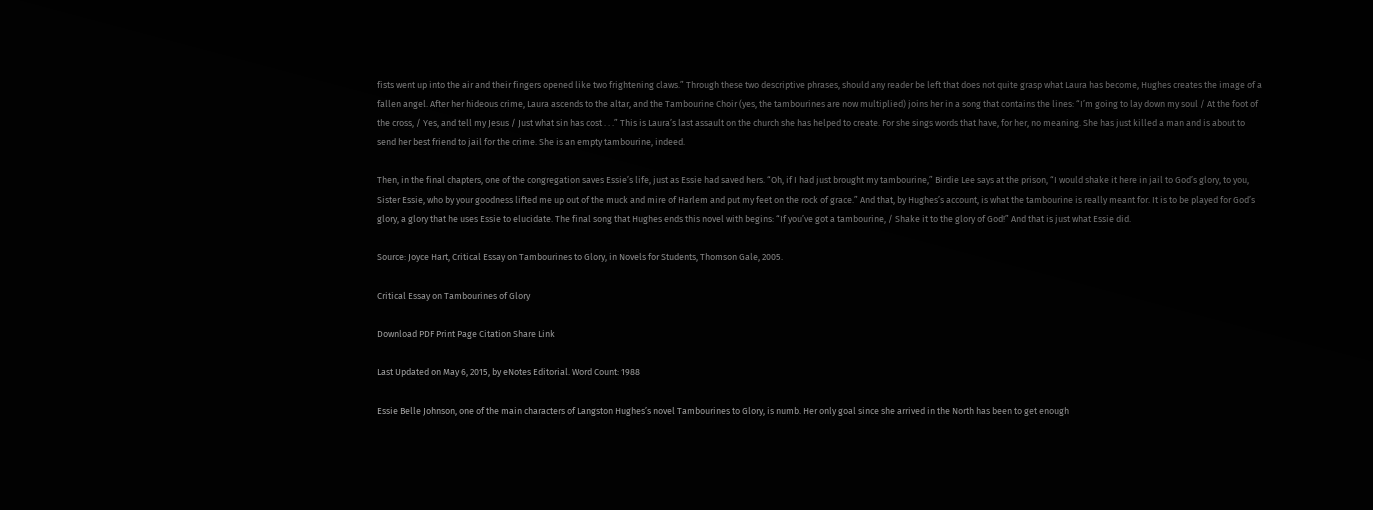fists went up into the air and their fingers opened like two frightening claws.” Through these two descriptive phrases, should any reader be left that does not quite grasp what Laura has become, Hughes creates the image of a fallen angel. After her hideous crime, Laura ascends to the altar, and the Tambourine Choir (yes, the tambourines are now multiplied) joins her in a song that contains the lines: “I’m going to lay down my soul / At the foot of the cross, / Yes, and tell my Jesus / Just what sin has cost . . .” This is Laura’s last assault on the church she has helped to create. For she sings words that have, for her, no meaning. She has just killed a man and is about to send her best friend to jail for the crime. She is an empty tambourine, indeed.

Then, in the final chapters, one of the congregation saves Essie’s life, just as Essie had saved hers. “Oh, if I had just brought my tambourine,” Birdie Lee says at the prison, “I would shake it here in jail to God’s glory, to you, Sister Essie, who by your goodness lifted me up out of the muck and mire of Harlem and put my feet on the rock of grace.” And that, by Hughes’s account, is what the tambourine is really meant for. It is to be played for God’s glory, a glory that he uses Essie to elucidate. The final song that Hughes ends this novel with begins: “If you’ve got a tambourine, / Shake it to the glory of God!” And that is just what Essie did.

Source: Joyce Hart, Critical Essay on Tambourines to Glory, in Novels for Students, Thomson Gale, 2005.

Critical Essay on Tambourines of Glory

Download PDF Print Page Citation Share Link

Last Updated on May 6, 2015, by eNotes Editorial. Word Count: 1988

Essie Belle Johnson, one of the main characters of Langston Hughes’s novel Tambourines to Glory, is numb. Her only goal since she arrived in the North has been to get enough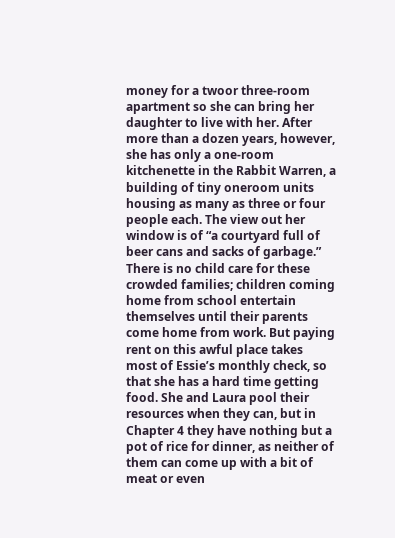money for a twoor three-room apartment so she can bring her daughter to live with her. After more than a dozen years, however, she has only a one-room kitchenette in the Rabbit Warren, a building of tiny oneroom units housing as many as three or four people each. The view out her window is of “a courtyard full of beer cans and sacks of garbage.” There is no child care for these crowded families; children coming home from school entertain themselves until their parents come home from work. But paying rent on this awful place takes most of Essie’s monthly check, so that she has a hard time getting food. She and Laura pool their resources when they can, but in Chapter 4 they have nothing but a pot of rice for dinner, as neither of them can come up with a bit of meat or even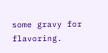some gravy for flavoring.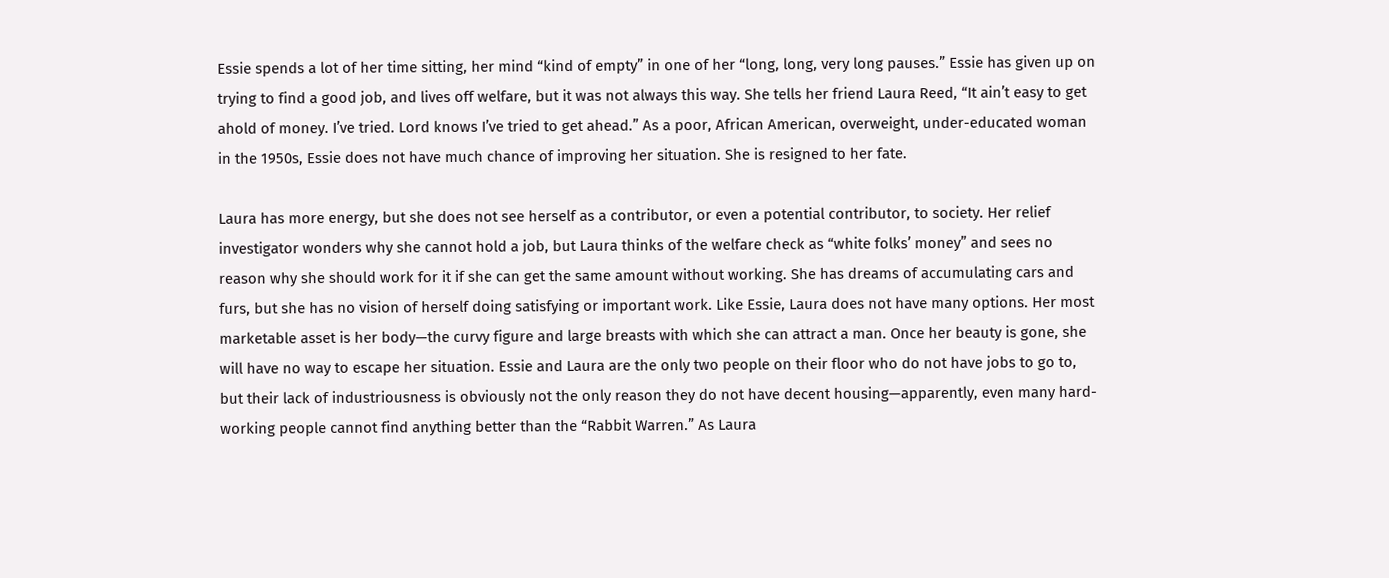Essie spends a lot of her time sitting, her mind “kind of empty” in one of her “long, long, very long pauses.” Essie has given up on trying to find a good job, and lives off welfare, but it was not always this way. She tells her friend Laura Reed, “It ain’t easy to get ahold of money. I’ve tried. Lord knows I’ve tried to get ahead.” As a poor, African American, overweight, under-educated woman in the 1950s, Essie does not have much chance of improving her situation. She is resigned to her fate.

Laura has more energy, but she does not see herself as a contributor, or even a potential contributor, to society. Her relief investigator wonders why she cannot hold a job, but Laura thinks of the welfare check as “white folks’ money” and sees no reason why she should work for it if she can get the same amount without working. She has dreams of accumulating cars and furs, but she has no vision of herself doing satisfying or important work. Like Essie, Laura does not have many options. Her most marketable asset is her body—the curvy figure and large breasts with which she can attract a man. Once her beauty is gone, she will have no way to escape her situation. Essie and Laura are the only two people on their floor who do not have jobs to go to, but their lack of industriousness is obviously not the only reason they do not have decent housing—apparently, even many hard-working people cannot find anything better than the “Rabbit Warren.” As Laura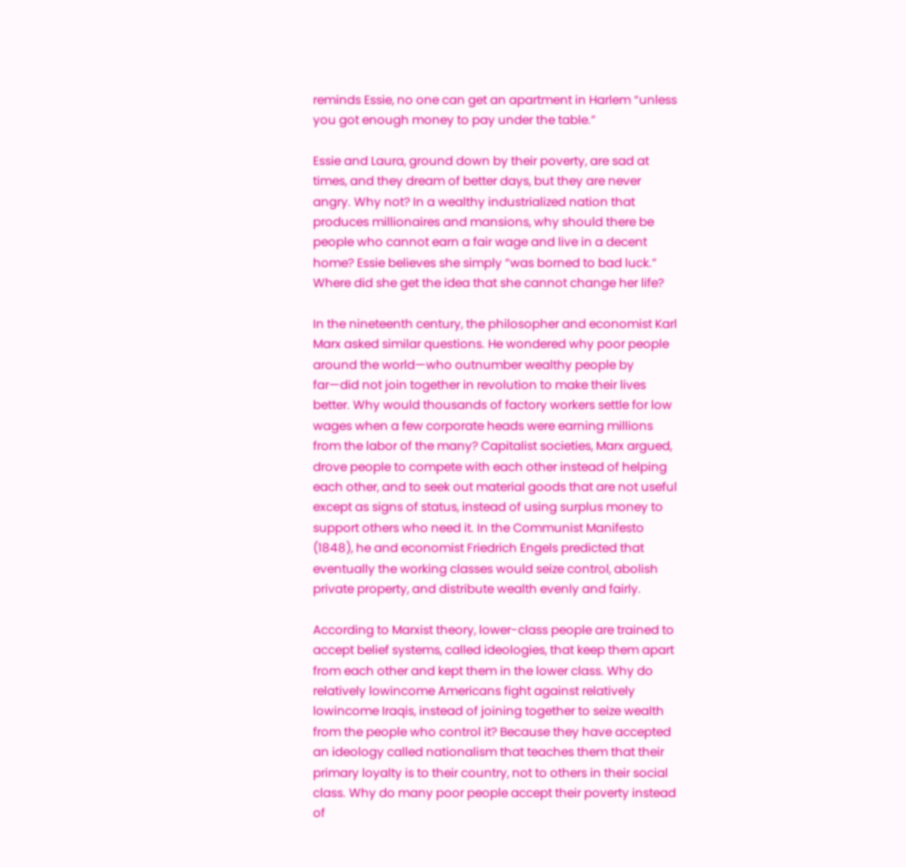reminds Essie, no one can get an apartment in Harlem “unless you got enough money to pay under the table.”

Essie and Laura, ground down by their poverty, are sad at times, and they dream of better days, but they are never angry. Why not? In a wealthy industrialized nation that produces millionaires and mansions, why should there be people who cannot earn a fair wage and live in a decent home? Essie believes she simply “was borned to bad luck.” Where did she get the idea that she cannot change her life?

In the nineteenth century, the philosopher and economist Karl Marx asked similar questions. He wondered why poor people around the world—who outnumber wealthy people by far—did not join together in revolution to make their lives better. Why would thousands of factory workers settle for low wages when a few corporate heads were earning millions from the labor of the many? Capitalist societies, Marx argued, drove people to compete with each other instead of helping each other, and to seek out material goods that are not useful except as signs of status, instead of using surplus money to support others who need it. In the Communist Manifesto (1848), he and economist Friedrich Engels predicted that eventually the working classes would seize control, abolish private property, and distribute wealth evenly and fairly.

According to Marxist theory, lower-class people are trained to accept belief systems, called ideologies, that keep them apart from each other and kept them in the lower class. Why do relatively lowincome Americans fight against relatively lowincome Iraqis, instead of joining together to seize wealth from the people who control it? Because they have accepted an ideology called nationalism that teaches them that their primary loyalty is to their country, not to others in their social class. Why do many poor people accept their poverty instead of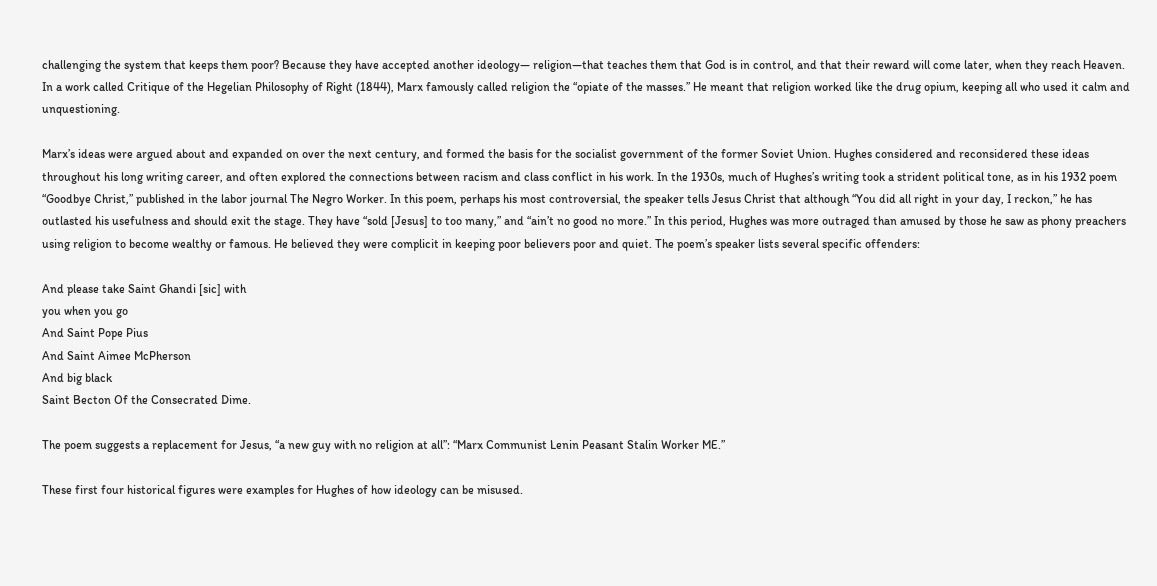challenging the system that keeps them poor? Because they have accepted another ideology— religion—that teaches them that God is in control, and that their reward will come later, when they reach Heaven. In a work called Critique of the Hegelian Philosophy of Right (1844), Marx famously called religion the “opiate of the masses.” He meant that religion worked like the drug opium, keeping all who used it calm and unquestioning.

Marx’s ideas were argued about and expanded on over the next century, and formed the basis for the socialist government of the former Soviet Union. Hughes considered and reconsidered these ideas throughout his long writing career, and often explored the connections between racism and class conflict in his work. In the 1930s, much of Hughes’s writing took a strident political tone, as in his 1932 poem “Goodbye Christ,” published in the labor journal The Negro Worker. In this poem, perhaps his most controversial, the speaker tells Jesus Christ that although “You did all right in your day, I reckon,” he has outlasted his usefulness and should exit the stage. They have “sold [Jesus] to too many,” and “ain’t no good no more.” In this period, Hughes was more outraged than amused by those he saw as phony preachers using religion to become wealthy or famous. He believed they were complicit in keeping poor believers poor and quiet. The poem’s speaker lists several specific offenders:

And please take Saint Ghandi [sic] with
you when you go
And Saint Pope Pius
And Saint Aimee McPherson
And big black
Saint Becton Of the Consecrated Dime.

The poem suggests a replacement for Jesus, “a new guy with no religion at all”: “Marx Communist Lenin Peasant Stalin Worker ME.”

These first four historical figures were examples for Hughes of how ideology can be misused.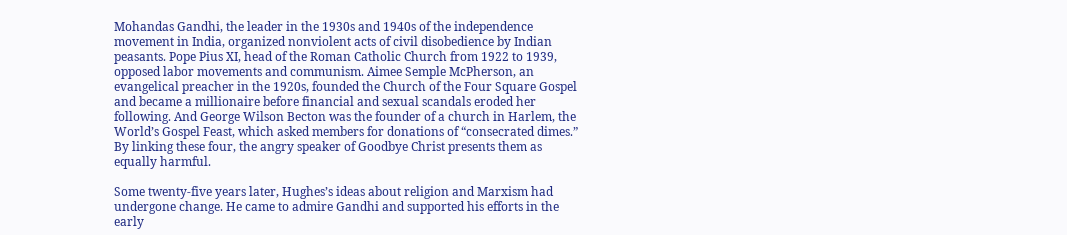Mohandas Gandhi, the leader in the 1930s and 1940s of the independence movement in India, organized nonviolent acts of civil disobedience by Indian peasants. Pope Pius XI, head of the Roman Catholic Church from 1922 to 1939, opposed labor movements and communism. Aimee Semple McPherson, an evangelical preacher in the 1920s, founded the Church of the Four Square Gospel and became a millionaire before financial and sexual scandals eroded her following. And George Wilson Becton was the founder of a church in Harlem, the World’s Gospel Feast, which asked members for donations of “consecrated dimes.” By linking these four, the angry speaker of Goodbye Christ presents them as equally harmful.

Some twenty-five years later, Hughes’s ideas about religion and Marxism had undergone change. He came to admire Gandhi and supported his efforts in the early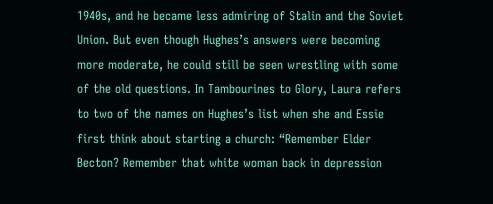1940s, and he became less admiring of Stalin and the Soviet Union. But even though Hughes’s answers were becoming more moderate, he could still be seen wrestling with some of the old questions. In Tambourines to Glory, Laura refers to two of the names on Hughes’s list when she and Essie first think about starting a church: “Remember Elder Becton? Remember that white woman back in depression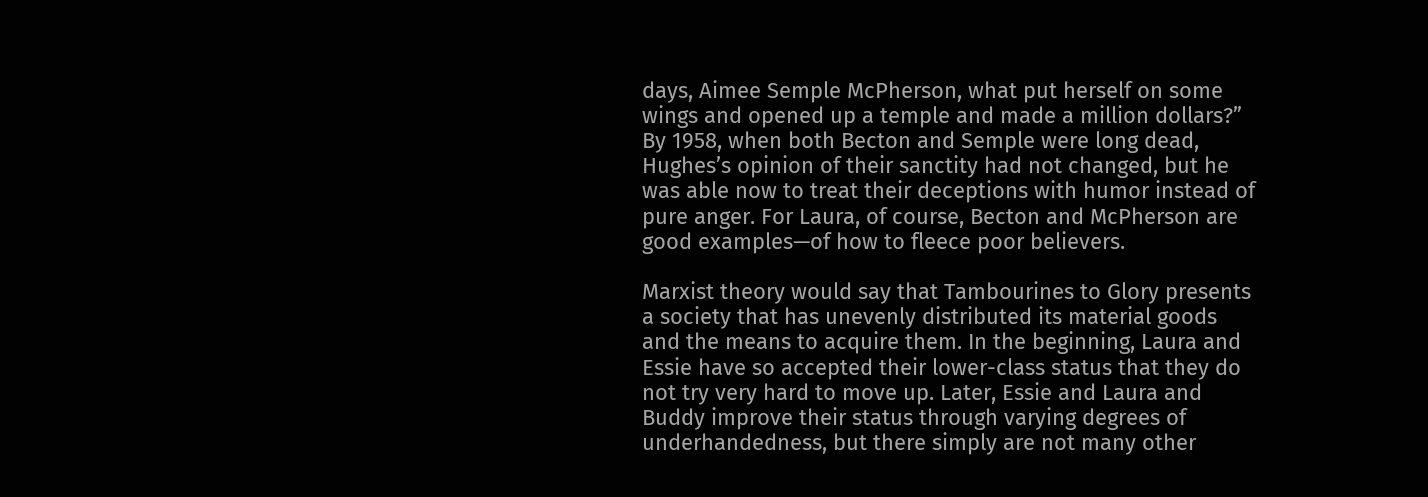days, Aimee Semple McPherson, what put herself on some wings and opened up a temple and made a million dollars?” By 1958, when both Becton and Semple were long dead, Hughes’s opinion of their sanctity had not changed, but he was able now to treat their deceptions with humor instead of pure anger. For Laura, of course, Becton and McPherson are good examples—of how to fleece poor believers.

Marxist theory would say that Tambourines to Glory presents a society that has unevenly distributed its material goods and the means to acquire them. In the beginning, Laura and Essie have so accepted their lower-class status that they do not try very hard to move up. Later, Essie and Laura and Buddy improve their status through varying degrees of underhandedness, but there simply are not many other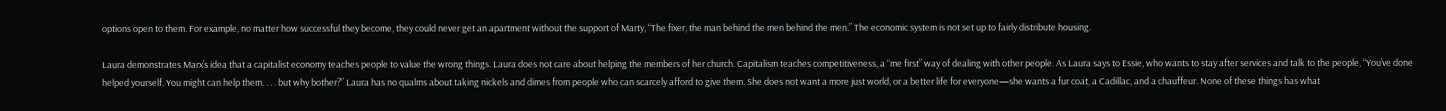options open to them. For example, no matter how successful they become, they could never get an apartment without the support of Marty, “The fixer, the man behind the men behind the men.” The economic system is not set up to fairly distribute housing.

Laura demonstrates Marx’s idea that a capitalist economy teaches people to value the wrong things. Laura does not care about helping the members of her church. Capitalism teaches competitiveness, a “me first” way of dealing with other people. As Laura says to Essie, who wants to stay after services and talk to the people, “You’ve done helped yourself. You might can help them. . . . but why bother?” Laura has no qualms about taking nickels and dimes from people who can scarcely afford to give them. She does not want a more just world, or a better life for everyone—she wants a fur coat, a Cadillac, and a chauffeur. None of these things has what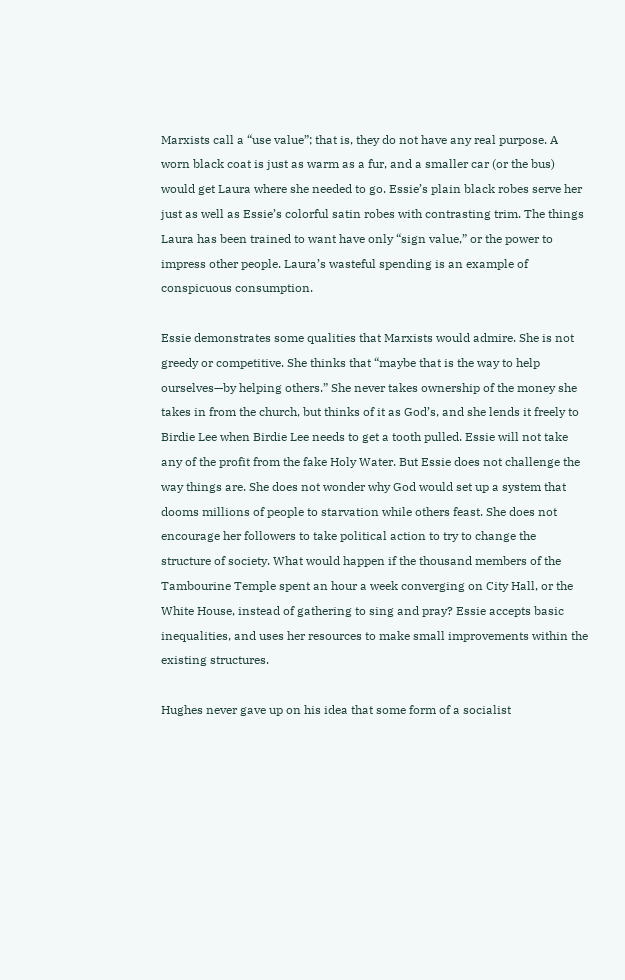Marxists call a “use value”; that is, they do not have any real purpose. A worn black coat is just as warm as a fur, and a smaller car (or the bus) would get Laura where she needed to go. Essie’s plain black robes serve her just as well as Essie’s colorful satin robes with contrasting trim. The things Laura has been trained to want have only “sign value,” or the power to impress other people. Laura’s wasteful spending is an example of conspicuous consumption.

Essie demonstrates some qualities that Marxists would admire. She is not greedy or competitive. She thinks that “maybe that is the way to help ourselves—by helping others.” She never takes ownership of the money she takes in from the church, but thinks of it as God’s, and she lends it freely to Birdie Lee when Birdie Lee needs to get a tooth pulled. Essie will not take any of the profit from the fake Holy Water. But Essie does not challenge the way things are. She does not wonder why God would set up a system that dooms millions of people to starvation while others feast. She does not encourage her followers to take political action to try to change the structure of society. What would happen if the thousand members of the Tambourine Temple spent an hour a week converging on City Hall, or the White House, instead of gathering to sing and pray? Essie accepts basic inequalities, and uses her resources to make small improvements within the existing structures.

Hughes never gave up on his idea that some form of a socialist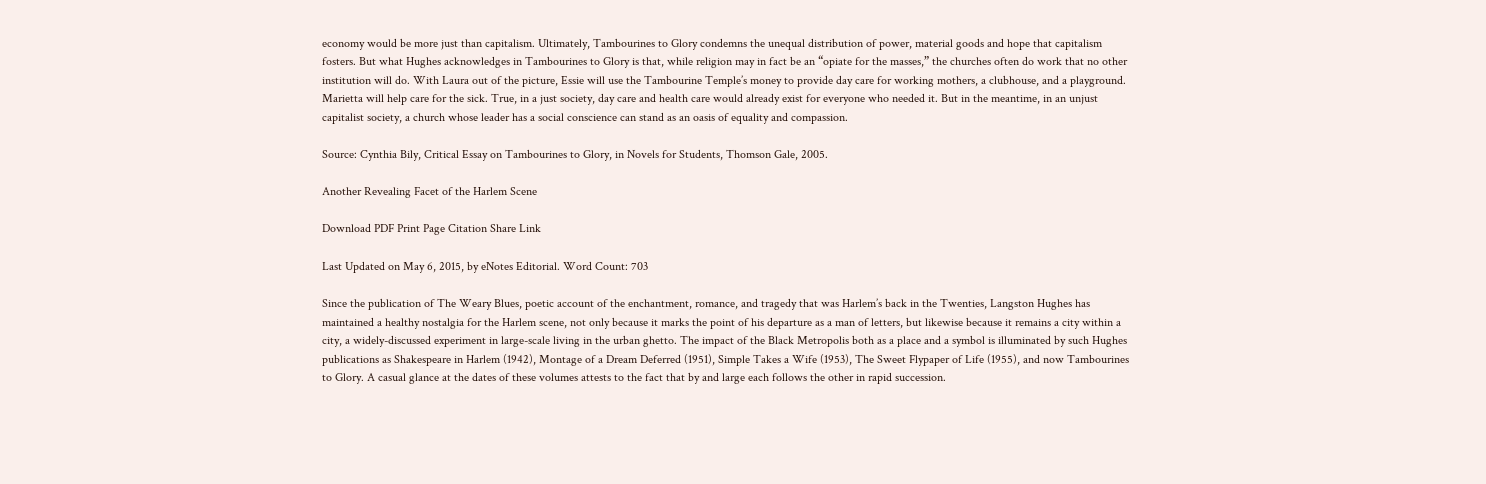economy would be more just than capitalism. Ultimately, Tambourines to Glory condemns the unequal distribution of power, material goods and hope that capitalism fosters. But what Hughes acknowledges in Tambourines to Glory is that, while religion may in fact be an “opiate for the masses,” the churches often do work that no other institution will do. With Laura out of the picture, Essie will use the Tambourine Temple’s money to provide day care for working mothers, a clubhouse, and a playground. Marietta will help care for the sick. True, in a just society, day care and health care would already exist for everyone who needed it. But in the meantime, in an unjust capitalist society, a church whose leader has a social conscience can stand as an oasis of equality and compassion.

Source: Cynthia Bily, Critical Essay on Tambourines to Glory, in Novels for Students, Thomson Gale, 2005.

Another Revealing Facet of the Harlem Scene

Download PDF Print Page Citation Share Link

Last Updated on May 6, 2015, by eNotes Editorial. Word Count: 703

Since the publication of The Weary Blues, poetic account of the enchantment, romance, and tragedy that was Harlem’s back in the Twenties, Langston Hughes has maintained a healthy nostalgia for the Harlem scene, not only because it marks the point of his departure as a man of letters, but likewise because it remains a city within a city, a widely-discussed experiment in large-scale living in the urban ghetto. The impact of the Black Metropolis both as a place and a symbol is illuminated by such Hughes publications as Shakespeare in Harlem (1942), Montage of a Dream Deferred (1951), Simple Takes a Wife (1953), The Sweet Flypaper of Life (1955), and now Tambourines to Glory. A casual glance at the dates of these volumes attests to the fact that by and large each follows the other in rapid succession.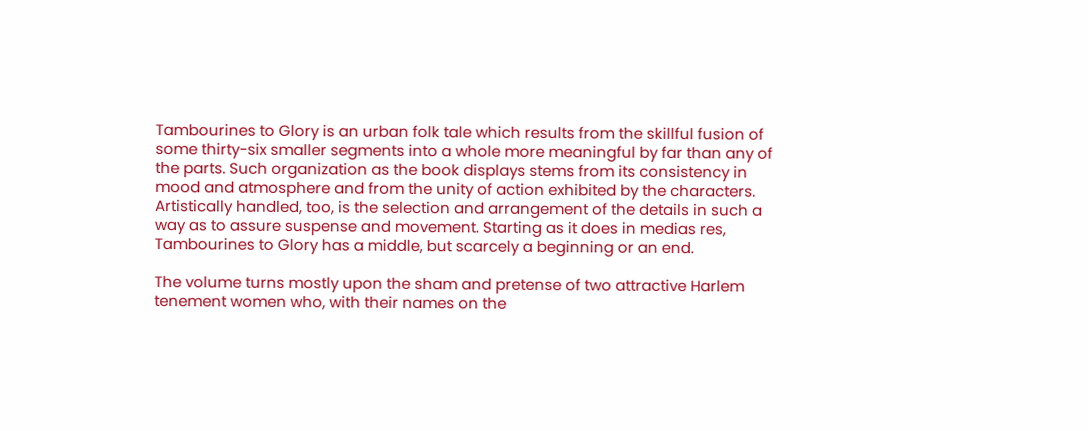Tambourines to Glory is an urban folk tale which results from the skillful fusion of some thirty-six smaller segments into a whole more meaningful by far than any of the parts. Such organization as the book displays stems from its consistency in mood and atmosphere and from the unity of action exhibited by the characters. Artistically handled, too, is the selection and arrangement of the details in such a way as to assure suspense and movement. Starting as it does in medias res, Tambourines to Glory has a middle, but scarcely a beginning or an end.

The volume turns mostly upon the sham and pretense of two attractive Harlem tenement women who, with their names on the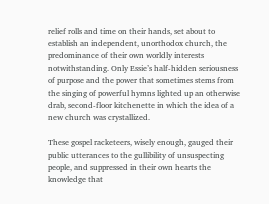relief rolls and time on their hands, set about to establish an independent, unorthodox church, the predominance of their own worldly interests notwithstanding. Only Essie’s half-hidden seriousness of purpose and the power that sometimes stems from the singing of powerful hymns lighted up an otherwise drab, second-floor kitchenette in which the idea of a new church was crystallized.

These gospel racketeers, wisely enough, gauged their public utterances to the gullibility of unsuspecting people, and suppressed in their own hearts the knowledge that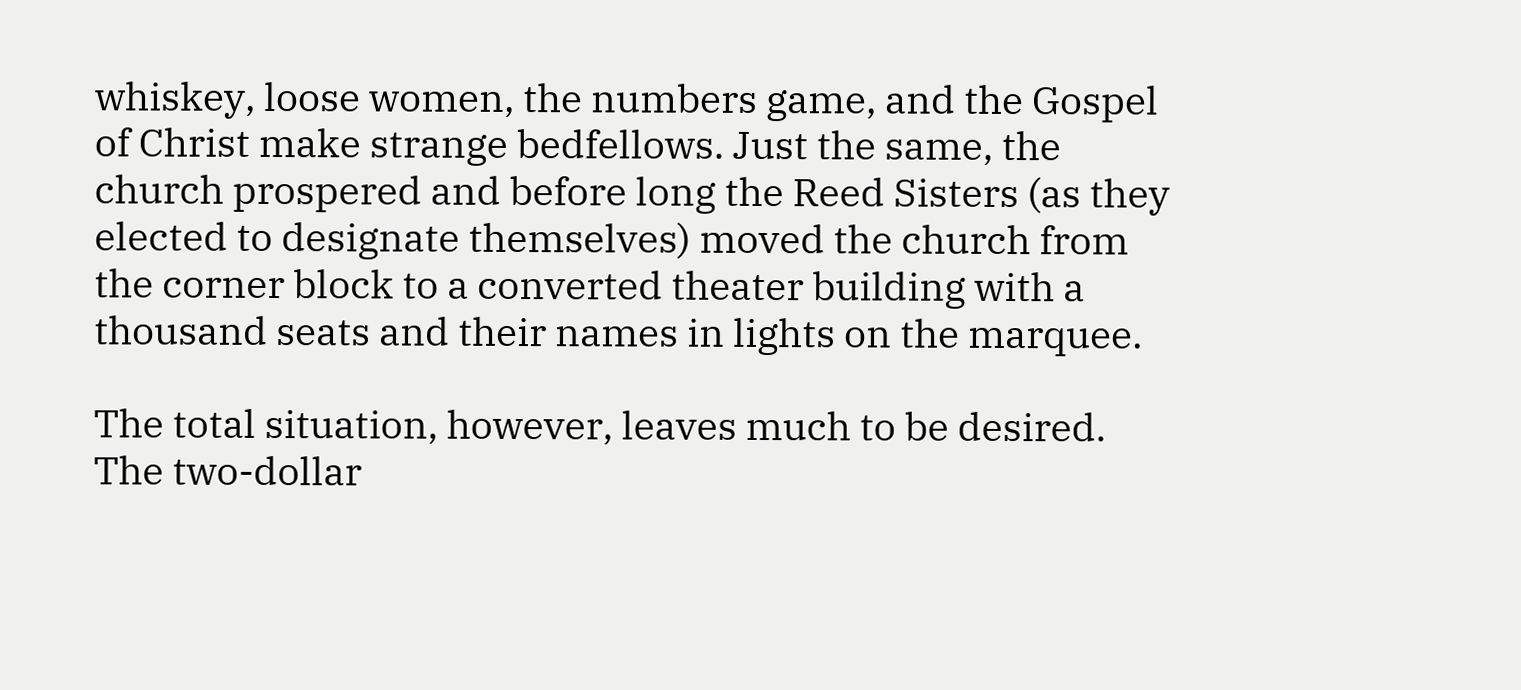whiskey, loose women, the numbers game, and the Gospel of Christ make strange bedfellows. Just the same, the church prospered and before long the Reed Sisters (as they elected to designate themselves) moved the church from the corner block to a converted theater building with a thousand seats and their names in lights on the marquee.

The total situation, however, leaves much to be desired. The two-dollar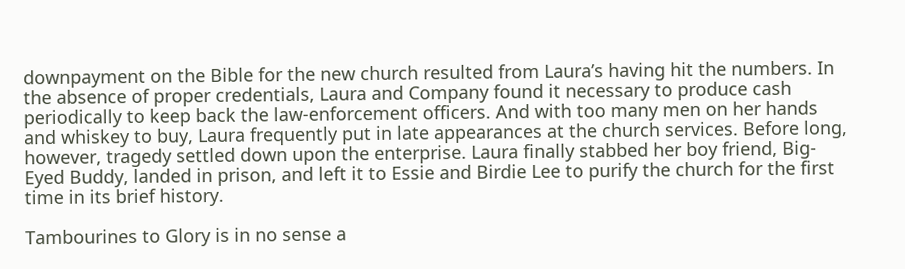downpayment on the Bible for the new church resulted from Laura’s having hit the numbers. In the absence of proper credentials, Laura and Company found it necessary to produce cash periodically to keep back the law-enforcement officers. And with too many men on her hands and whiskey to buy, Laura frequently put in late appearances at the church services. Before long, however, tragedy settled down upon the enterprise. Laura finally stabbed her boy friend, Big-Eyed Buddy, landed in prison, and left it to Essie and Birdie Lee to purify the church for the first time in its brief history.

Tambourines to Glory is in no sense a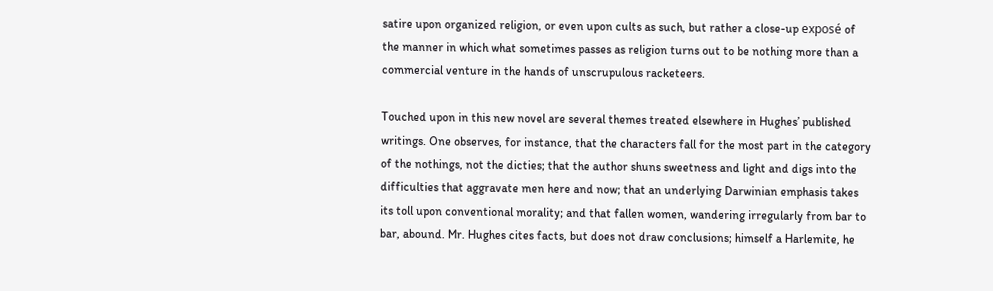satire upon organized religion, or even upon cults as such, but rather a close-up exposé of the manner in which what sometimes passes as religion turns out to be nothing more than a commercial venture in the hands of unscrupulous racketeers.

Touched upon in this new novel are several themes treated elsewhere in Hughes’ published writings. One observes, for instance, that the characters fall for the most part in the category of the nothings, not the dicties; that the author shuns sweetness and light and digs into the difficulties that aggravate men here and now; that an underlying Darwinian emphasis takes its toll upon conventional morality; and that fallen women, wandering irregularly from bar to bar, abound. Mr. Hughes cites facts, but does not draw conclusions; himself a Harlemite, he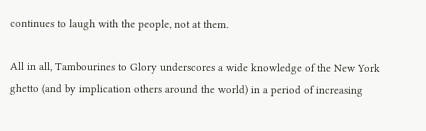continues to laugh with the people, not at them.

All in all, Tambourines to Glory underscores a wide knowledge of the New York ghetto (and by implication others around the world) in a period of increasing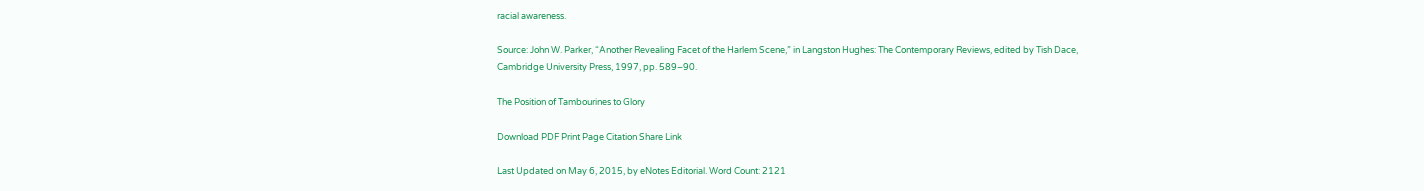racial awareness.

Source: John W. Parker, “Another Revealing Facet of the Harlem Scene,” in Langston Hughes: The Contemporary Reviews, edited by Tish Dace, Cambridge University Press, 1997, pp. 589–90.

The Position of Tambourines to Glory

Download PDF Print Page Citation Share Link

Last Updated on May 6, 2015, by eNotes Editorial. Word Count: 2121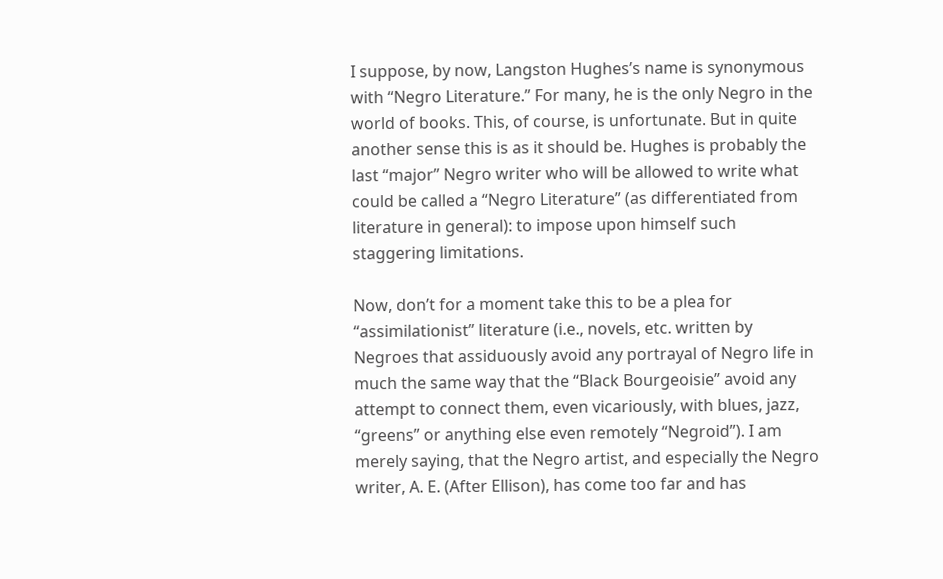I suppose, by now, Langston Hughes’s name is synonymous with “Negro Literature.” For many, he is the only Negro in the world of books. This, of course, is unfortunate. But in quite another sense this is as it should be. Hughes is probably the last “major” Negro writer who will be allowed to write what could be called a “Negro Literature” (as differentiated from literature in general): to impose upon himself such staggering limitations.

Now, don’t for a moment take this to be a plea for “assimilationist” literature (i.e., novels, etc. written by Negroes that assiduously avoid any portrayal of Negro life in much the same way that the “Black Bourgeoisie” avoid any attempt to connect them, even vicariously, with blues, jazz, “greens” or anything else even remotely “Negroid”). I am merely saying, that the Negro artist, and especially the Negro writer, A. E. (After Ellison), has come too far and has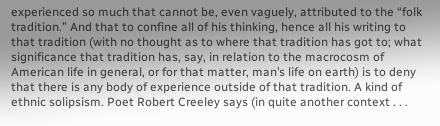experienced so much that cannot be, even vaguely, attributed to the “folk tradition.” And that to confine all of his thinking, hence all his writing to that tradition (with no thought as to where that tradition has got to; what significance that tradition has, say, in relation to the macrocosm of American life in general, or for that matter, man’s life on earth) is to deny that there is any body of experience outside of that tradition. A kind of ethnic solipsism. Poet Robert Creeley says (in quite another context . . .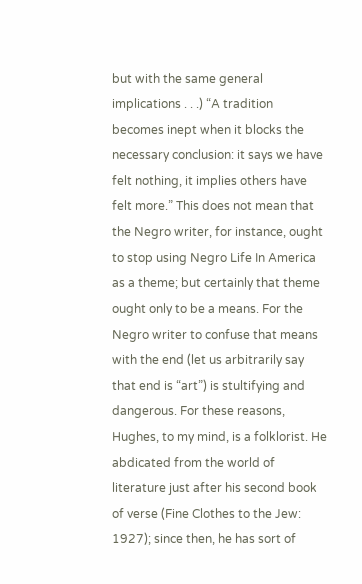but with the same general implications . . .) “A tradition becomes inept when it blocks the necessary conclusion: it says we have felt nothing, it implies others have felt more.” This does not mean that the Negro writer, for instance, ought to stop using Negro Life In America as a theme; but certainly that theme ought only to be a means. For the Negro writer to confuse that means with the end (let us arbitrarily say that end is “art”) is stultifying and dangerous. For these reasons, Hughes, to my mind, is a folklorist. He abdicated from the world of literature just after his second book of verse (Fine Clothes to the Jew: 1927); since then, he has sort of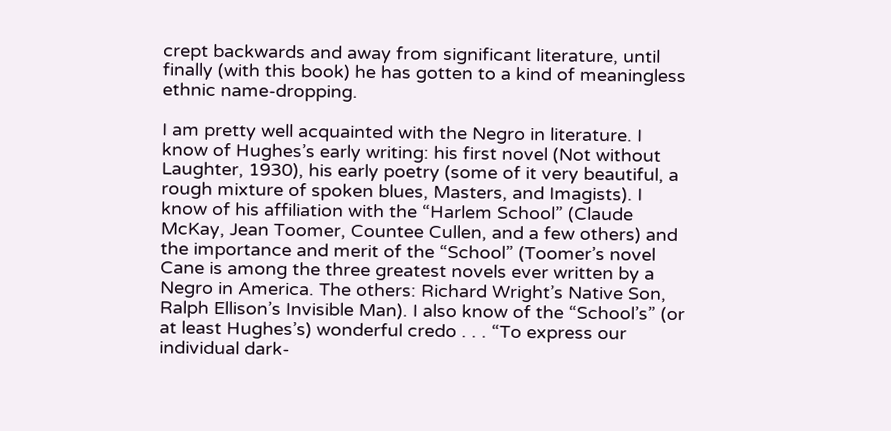crept backwards and away from significant literature, until finally (with this book) he has gotten to a kind of meaningless ethnic name-dropping.

I am pretty well acquainted with the Negro in literature. I know of Hughes’s early writing: his first novel (Not without Laughter, 1930), his early poetry (some of it very beautiful, a rough mixture of spoken blues, Masters, and Imagists). I know of his affiliation with the “Harlem School” (Claude McKay, Jean Toomer, Countee Cullen, and a few others) and the importance and merit of the “School” (Toomer’s novel Cane is among the three greatest novels ever written by a Negro in America. The others: Richard Wright’s Native Son, Ralph Ellison’s Invisible Man). I also know of the “School’s” (or at least Hughes’s) wonderful credo . . . “To express our individual dark-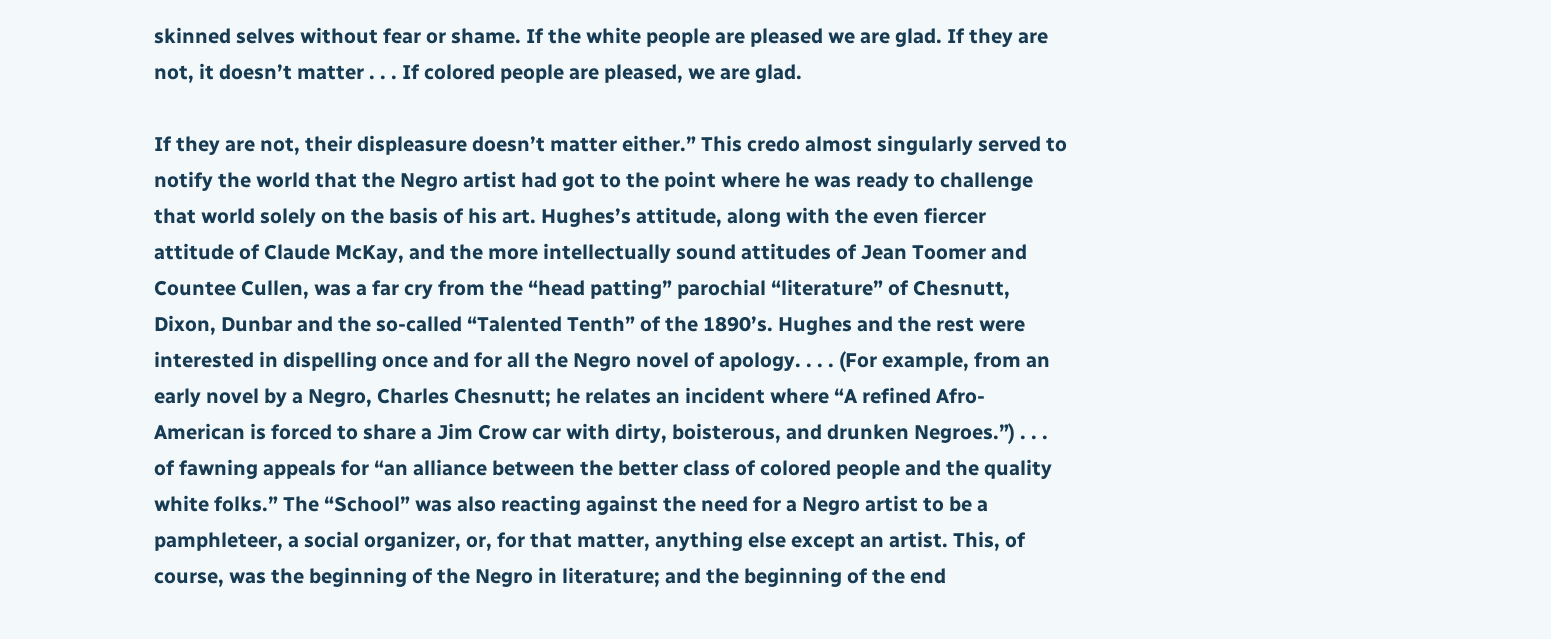skinned selves without fear or shame. If the white people are pleased we are glad. If they are not, it doesn’t matter . . . If colored people are pleased, we are glad.

If they are not, their displeasure doesn’t matter either.” This credo almost singularly served to notify the world that the Negro artist had got to the point where he was ready to challenge that world solely on the basis of his art. Hughes’s attitude, along with the even fiercer attitude of Claude McKay, and the more intellectually sound attitudes of Jean Toomer and Countee Cullen, was a far cry from the “head patting” parochial “literature” of Chesnutt, Dixon, Dunbar and the so-called “Talented Tenth” of the 1890’s. Hughes and the rest were interested in dispelling once and for all the Negro novel of apology. . . . (For example, from an early novel by a Negro, Charles Chesnutt; he relates an incident where “A refined Afro-American is forced to share a Jim Crow car with dirty, boisterous, and drunken Negroes.”) . . . of fawning appeals for “an alliance between the better class of colored people and the quality white folks.” The “School” was also reacting against the need for a Negro artist to be a pamphleteer, a social organizer, or, for that matter, anything else except an artist. This, of course, was the beginning of the Negro in literature; and the beginning of the end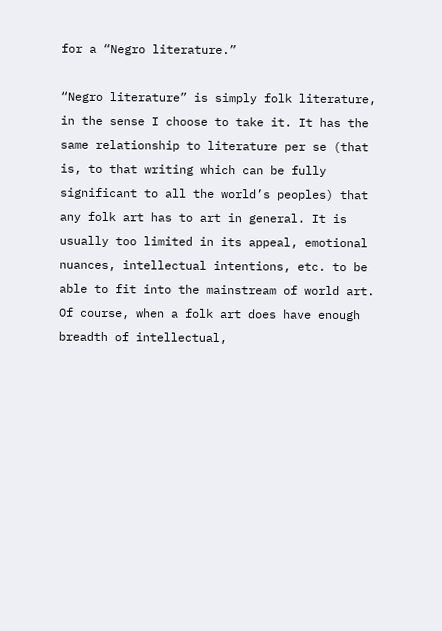for a “Negro literature.”

“Negro literature” is simply folk literature, in the sense I choose to take it. It has the same relationship to literature per se (that is, to that writing which can be fully significant to all the world’s peoples) that any folk art has to art in general. It is usually too limited in its appeal, emotional nuances, intellectual intentions, etc. to be able to fit into the mainstream of world art. Of course, when a folk art does have enough breadth of intellectual,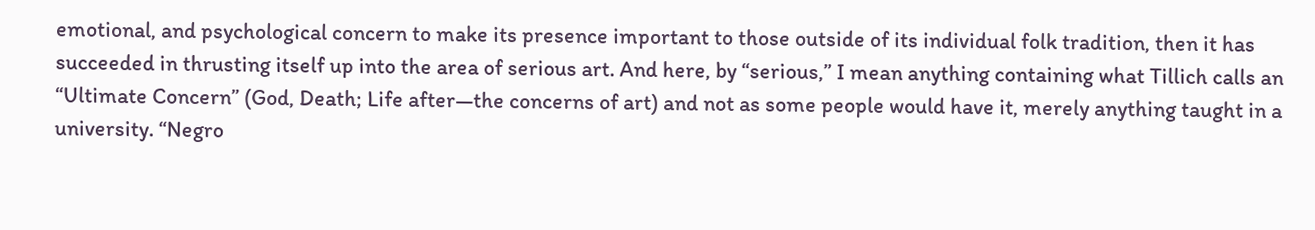emotional, and psychological concern to make its presence important to those outside of its individual folk tradition, then it has succeeded in thrusting itself up into the area of serious art. And here, by “serious,” I mean anything containing what Tillich calls an “Ultimate Concern” (God, Death; Life after—the concerns of art) and not as some people would have it, merely anything taught in a university. “Negro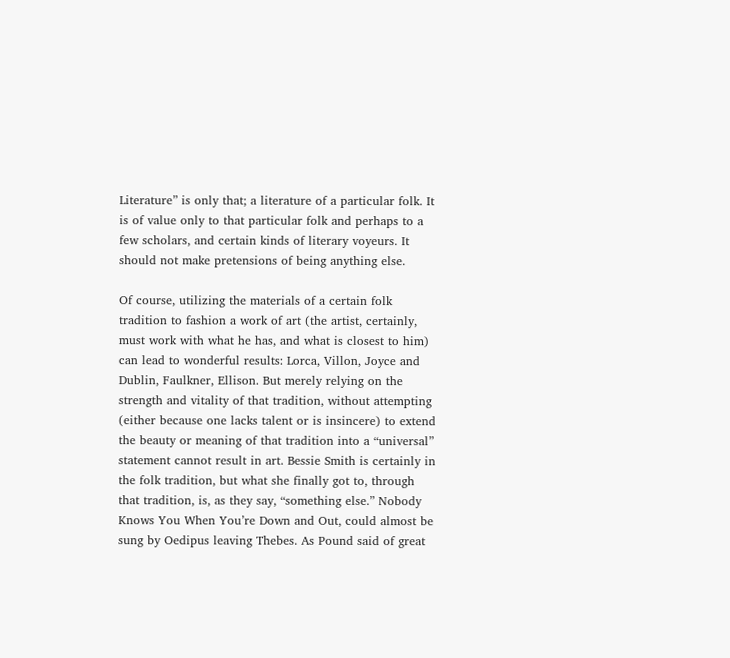Literature” is only that; a literature of a particular folk. It is of value only to that particular folk and perhaps to a few scholars, and certain kinds of literary voyeurs. It should not make pretensions of being anything else.

Of course, utilizing the materials of a certain folk tradition to fashion a work of art (the artist, certainly, must work with what he has, and what is closest to him) can lead to wonderful results: Lorca, Villon, Joyce and Dublin, Faulkner, Ellison. But merely relying on the strength and vitality of that tradition, without attempting (either because one lacks talent or is insincere) to extend the beauty or meaning of that tradition into a “universal” statement cannot result in art. Bessie Smith is certainly in the folk tradition, but what she finally got to, through that tradition, is, as they say, “something else.” Nobody Knows You When You’re Down and Out, could almost be sung by Oedipus leaving Thebes. As Pound said of great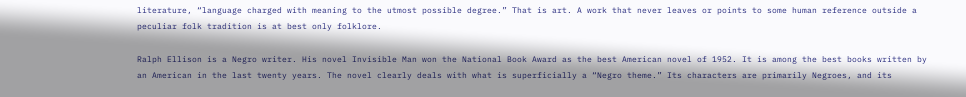literature, “language charged with meaning to the utmost possible degree.” That is art. A work that never leaves or points to some human reference outside a peculiar folk tradition is at best only folklore.

Ralph Ellison is a Negro writer. His novel Invisible Man won the National Book Award as the best American novel of 1952. It is among the best books written by an American in the last twenty years. The novel clearly deals with what is superficially a “Negro theme.” Its characters are primarily Negroes, and its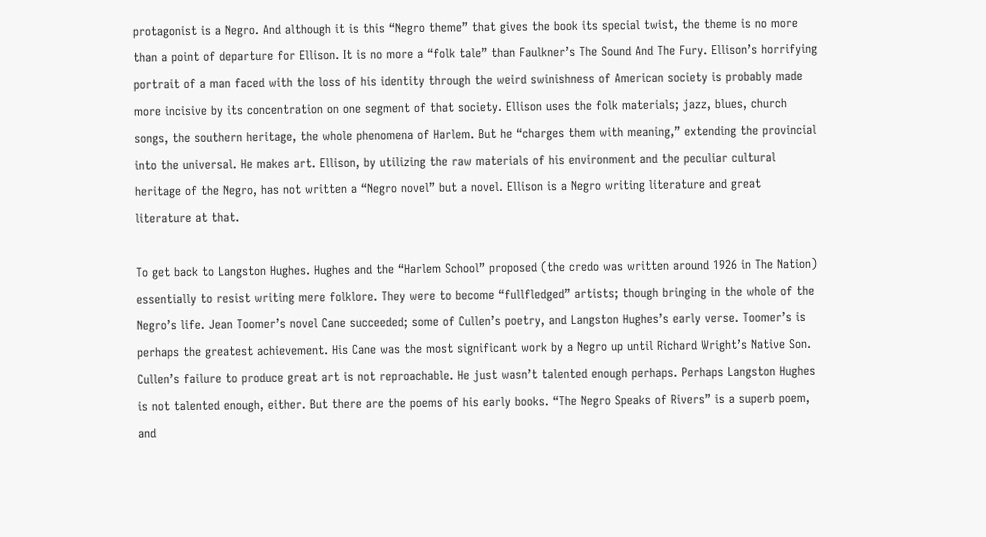protagonist is a Negro. And although it is this “Negro theme” that gives the book its special twist, the theme is no more than a point of departure for Ellison. It is no more a “folk tale” than Faulkner’s The Sound And The Fury. Ellison’s horrifying portrait of a man faced with the loss of his identity through the weird swinishness of American society is probably made more incisive by its concentration on one segment of that society. Ellison uses the folk materials; jazz, blues, church songs, the southern heritage, the whole phenomena of Harlem. But he “charges them with meaning,” extending the provincial into the universal. He makes art. Ellison, by utilizing the raw materials of his environment and the peculiar cultural heritage of the Negro, has not written a “Negro novel” but a novel. Ellison is a Negro writing literature and great literature at that.

To get back to Langston Hughes. Hughes and the “Harlem School” proposed (the credo was written around 1926 in The Nation) essentially to resist writing mere folklore. They were to become “fullfledged” artists; though bringing in the whole of the Negro’s life. Jean Toomer’s novel Cane succeeded; some of Cullen’s poetry, and Langston Hughes’s early verse. Toomer’s is perhaps the greatest achievement. His Cane was the most significant work by a Negro up until Richard Wright’s Native Son. Cullen’s failure to produce great art is not reproachable. He just wasn’t talented enough perhaps. Perhaps Langston Hughes is not talented enough, either. But there are the poems of his early books. “The Negro Speaks of Rivers” is a superb poem, and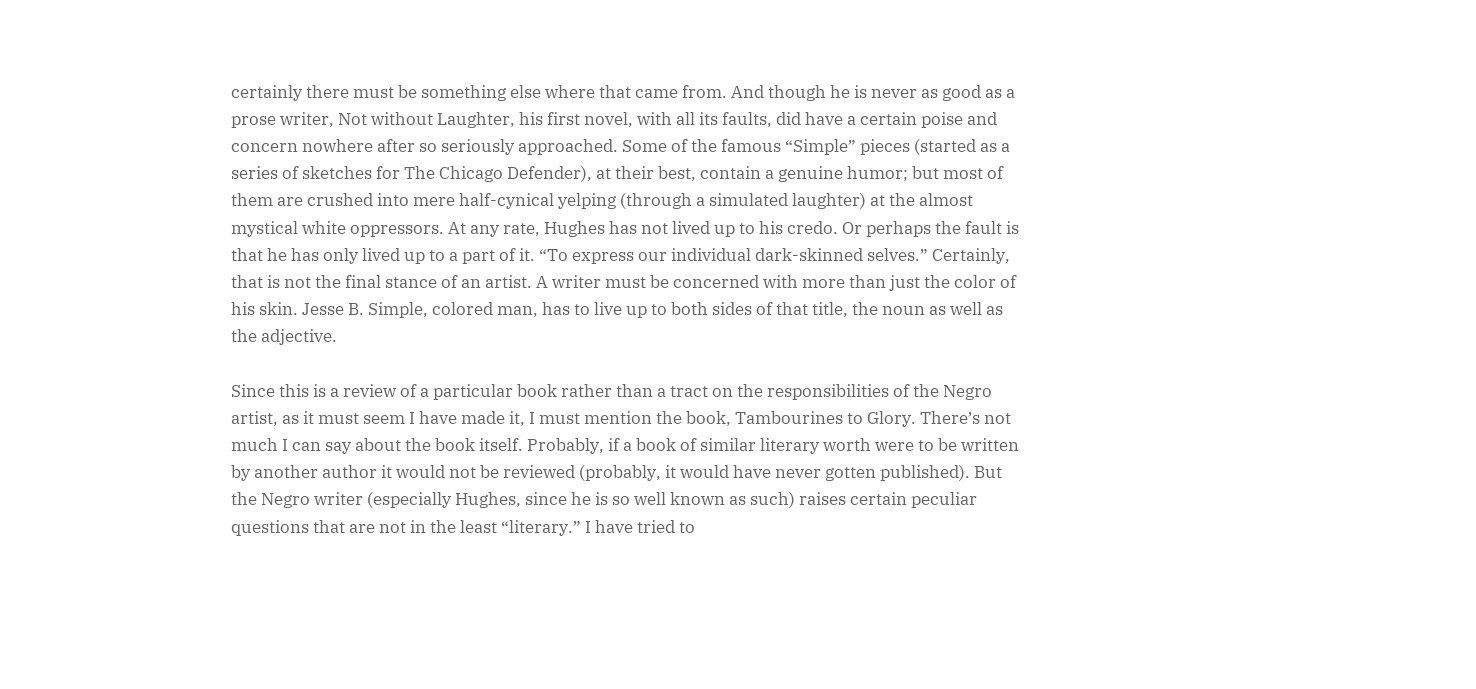certainly there must be something else where that came from. And though he is never as good as a prose writer, Not without Laughter, his first novel, with all its faults, did have a certain poise and concern nowhere after so seriously approached. Some of the famous “Simple” pieces (started as a series of sketches for The Chicago Defender), at their best, contain a genuine humor; but most of them are crushed into mere half-cynical yelping (through a simulated laughter) at the almost mystical white oppressors. At any rate, Hughes has not lived up to his credo. Or perhaps the fault is that he has only lived up to a part of it. “To express our individual dark-skinned selves.” Certainly, that is not the final stance of an artist. A writer must be concerned with more than just the color of his skin. Jesse B. Simple, colored man, has to live up to both sides of that title, the noun as well as the adjective.

Since this is a review of a particular book rather than a tract on the responsibilities of the Negro artist, as it must seem I have made it, I must mention the book, Tambourines to Glory. There’s not much I can say about the book itself. Probably, if a book of similar literary worth were to be written by another author it would not be reviewed (probably, it would have never gotten published). But the Negro writer (especially Hughes, since he is so well known as such) raises certain peculiar questions that are not in the least “literary.” I have tried to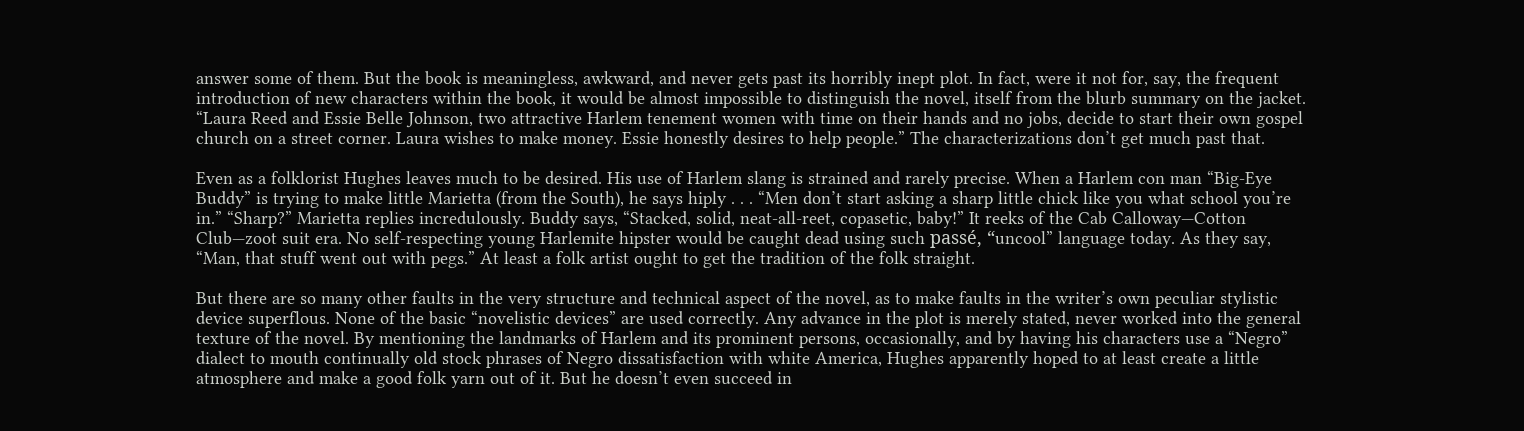answer some of them. But the book is meaningless, awkward, and never gets past its horribly inept plot. In fact, were it not for, say, the frequent introduction of new characters within the book, it would be almost impossible to distinguish the novel, itself from the blurb summary on the jacket. “Laura Reed and Essie Belle Johnson, two attractive Harlem tenement women with time on their hands and no jobs, decide to start their own gospel church on a street corner. Laura wishes to make money. Essie honestly desires to help people.” The characterizations don’t get much past that.

Even as a folklorist Hughes leaves much to be desired. His use of Harlem slang is strained and rarely precise. When a Harlem con man “Big-Eye Buddy” is trying to make little Marietta (from the South), he says hiply . . . “Men don’t start asking a sharp little chick like you what school you’re in.” “Sharp?” Marietta replies incredulously. Buddy says, “Stacked, solid, neat-all-reet, copasetic, baby!” It reeks of the Cab Calloway—Cotton Club—zoot suit era. No self-respecting young Harlemite hipster would be caught dead using such passé, “uncool” language today. As they say, “Man, that stuff went out with pegs.” At least a folk artist ought to get the tradition of the folk straight.

But there are so many other faults in the very structure and technical aspect of the novel, as to make faults in the writer’s own peculiar stylistic device superflous. None of the basic “novelistic devices” are used correctly. Any advance in the plot is merely stated, never worked into the general texture of the novel. By mentioning the landmarks of Harlem and its prominent persons, occasionally, and by having his characters use a “Negro” dialect to mouth continually old stock phrases of Negro dissatisfaction with white America, Hughes apparently hoped to at least create a little atmosphere and make a good folk yarn out of it. But he doesn’t even succeed in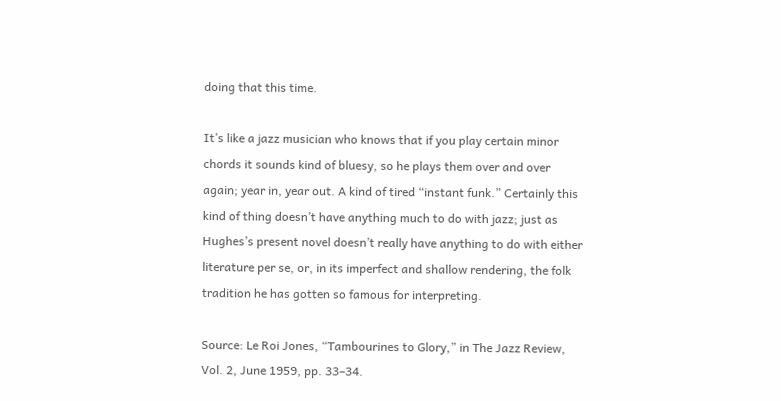doing that this time.

It’s like a jazz musician who knows that if you play certain minor chords it sounds kind of bluesy, so he plays them over and over again; year in, year out. A kind of tired “instant funk.” Certainly this kind of thing doesn’t have anything much to do with jazz; just as Hughes’s present novel doesn’t really have anything to do with either literature per se, or, in its imperfect and shallow rendering, the folk tradition he has gotten so famous for interpreting.

Source: Le Roi Jones, “Tambourines to Glory,” in The Jazz Review, Vol. 2, June 1959, pp. 33–34.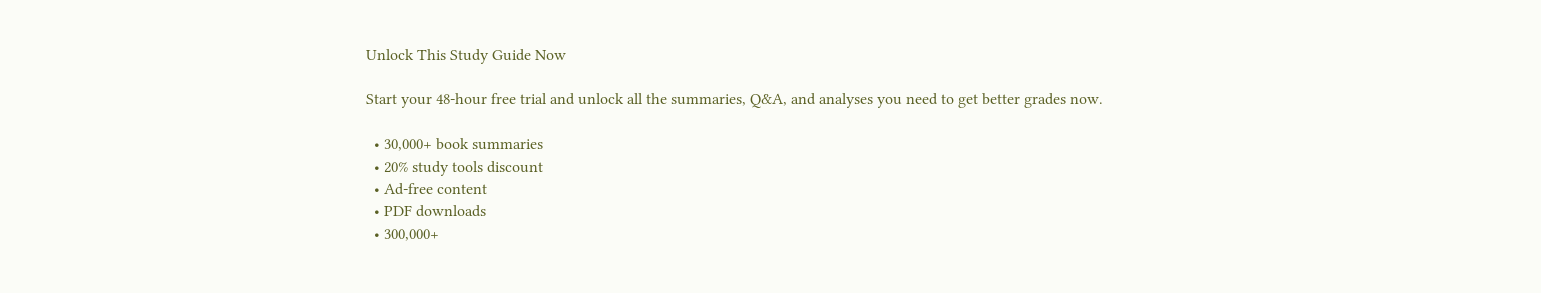Unlock This Study Guide Now

Start your 48-hour free trial and unlock all the summaries, Q&A, and analyses you need to get better grades now.

  • 30,000+ book summaries
  • 20% study tools discount
  • Ad-free content
  • PDF downloads
  • 300,000+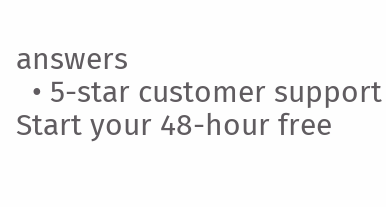answers
  • 5-star customer support
Start your 48-hour free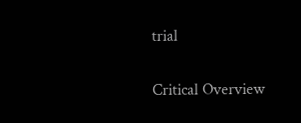trial

Critical Overview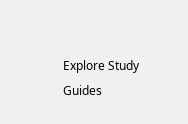Explore Study Guides